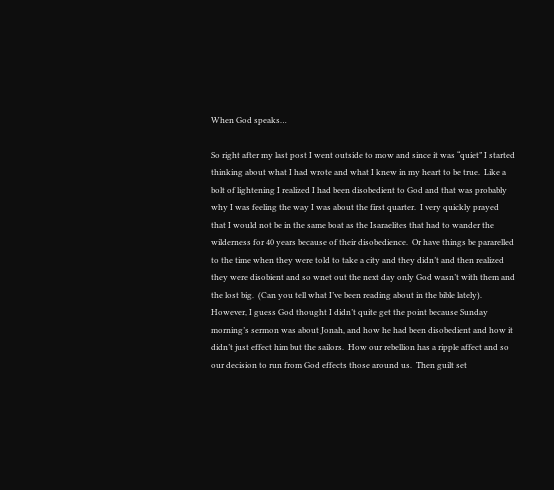When God speaks…

So right after my last post I went outside to mow and since it was “quiet” I started thinking about what I had wrote and what I knew in my heart to be true.  Like a bolt of lightening I realized I had been disobedient to God and that was probably why I was feeling the way I was about the first quarter.  I very quickly prayed that I would not be in the same boat as the Isaraelites that had to wander the wilderness for 40 years because of their disobedience.  Or have things be pararelled to the time when they were told to take a city and they didn’t and then realized they were disobient and so wnet out the next day only God wasn’t with them and the lost big.  (Can you tell what I’ve been reading about in the bible lately).  However, I guess God thought I didn’t quite get the point because Sunday morning’s sermon was about Jonah, and how he had been disobedient and how it didn’t just effect him but the sailors.  How our rebellion has a ripple affect and so our decision to run from God effects those around us.  Then guilt set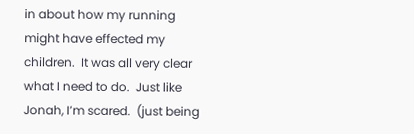in about how my running might have effected my children.  It was all very clear what I need to do.  Just like Jonah, I’m scared.  (just being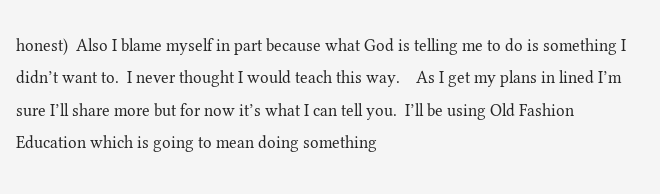honest)  Also I blame myself in part because what God is telling me to do is something I didn’t want to.  I never thought I would teach this way.    As I get my plans in lined I’m sure I’ll share more but for now it’s what I can tell you.  I’ll be using Old Fashion Education which is going to mean doing something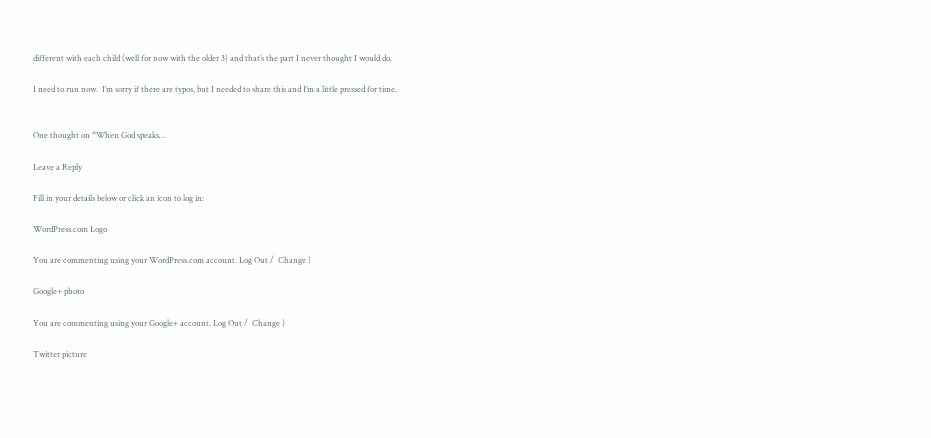different with each child (well for now with the older 3) and that’s the part I never thought I would do.

I need to run now.  I’m sorry if there are typos, but I needed to share this and I’m a little pressed for time.


One thought on “When God speaks…

Leave a Reply

Fill in your details below or click an icon to log in:

WordPress.com Logo

You are commenting using your WordPress.com account. Log Out /  Change )

Google+ photo

You are commenting using your Google+ account. Log Out /  Change )

Twitter picture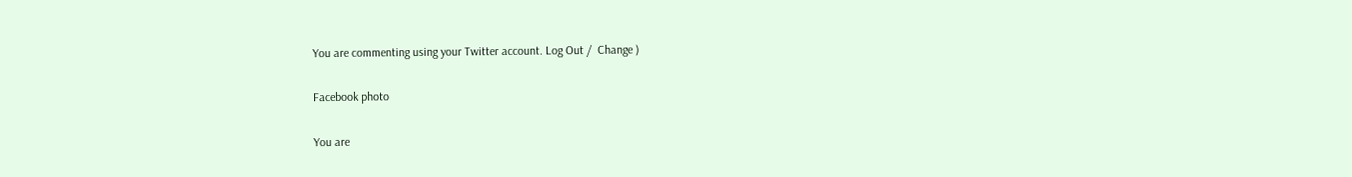You are commenting using your Twitter account. Log Out /  Change )

Facebook photo

You are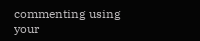commenting using your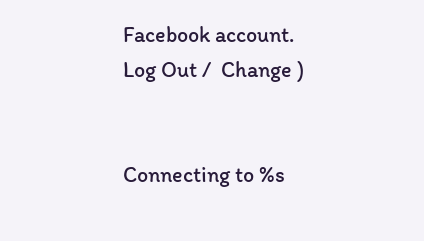Facebook account. Log Out /  Change )


Connecting to %s